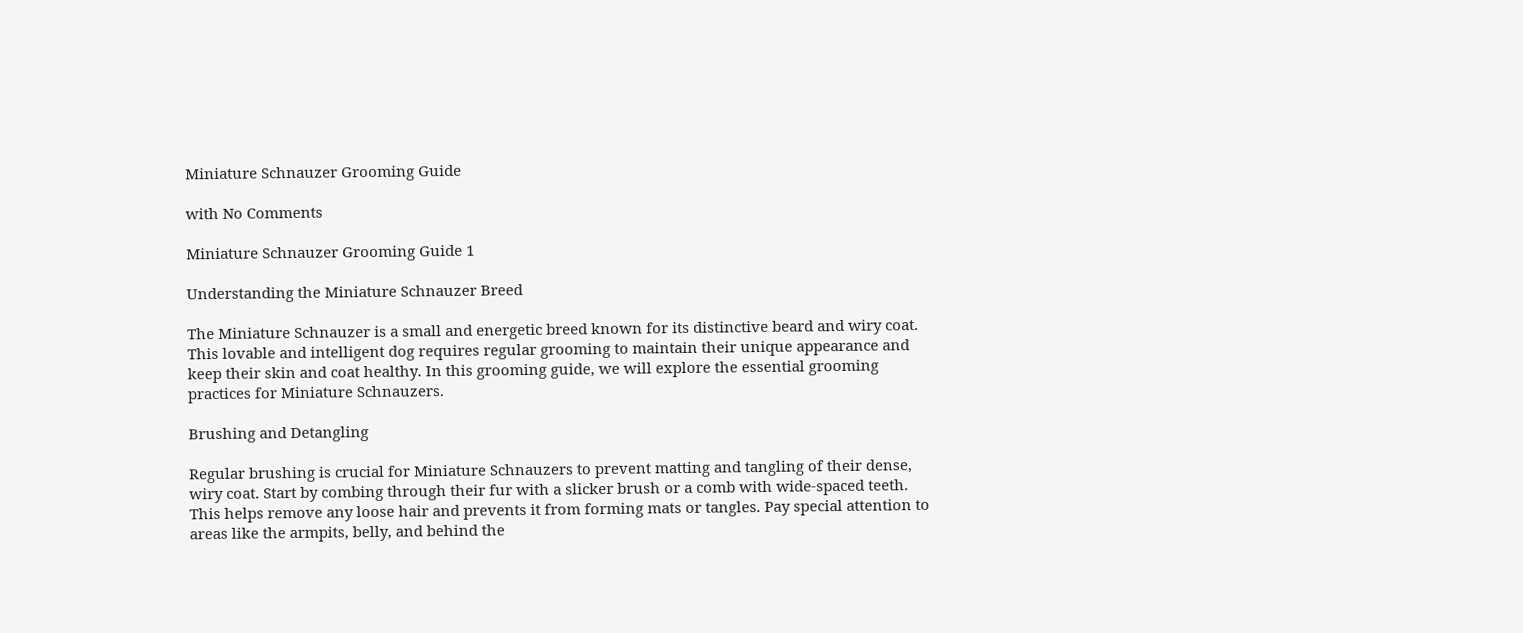Miniature Schnauzer Grooming Guide

with No Comments

Miniature Schnauzer Grooming Guide 1

Understanding the Miniature Schnauzer Breed

The Miniature Schnauzer is a small and energetic breed known for its distinctive beard and wiry coat. This lovable and intelligent dog requires regular grooming to maintain their unique appearance and keep their skin and coat healthy. In this grooming guide, we will explore the essential grooming practices for Miniature Schnauzers.

Brushing and Detangling

Regular brushing is crucial for Miniature Schnauzers to prevent matting and tangling of their dense, wiry coat. Start by combing through their fur with a slicker brush or a comb with wide-spaced teeth. This helps remove any loose hair and prevents it from forming mats or tangles. Pay special attention to areas like the armpits, belly, and behind the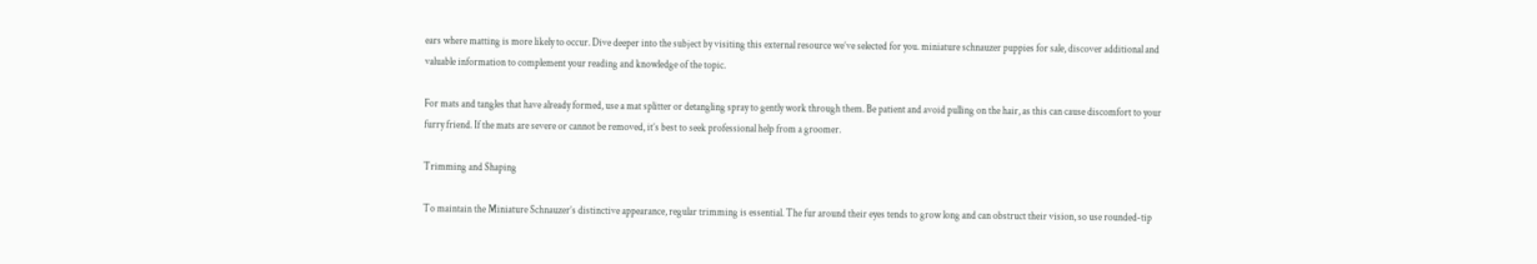ears where matting is more likely to occur. Dive deeper into the subject by visiting this external resource we’ve selected for you. miniature schnauzer puppies for sale, discover additional and valuable information to complement your reading and knowledge of the topic.

For mats and tangles that have already formed, use a mat splitter or detangling spray to gently work through them. Be patient and avoid pulling on the hair, as this can cause discomfort to your furry friend. If the mats are severe or cannot be removed, it’s best to seek professional help from a groomer.

Trimming and Shaping

To maintain the Miniature Schnauzer’s distinctive appearance, regular trimming is essential. The fur around their eyes tends to grow long and can obstruct their vision, so use rounded-tip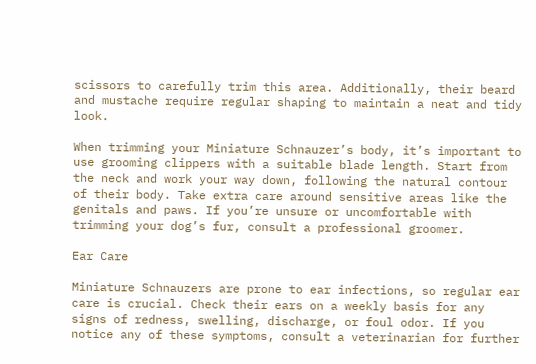scissors to carefully trim this area. Additionally, their beard and mustache require regular shaping to maintain a neat and tidy look.

When trimming your Miniature Schnauzer’s body, it’s important to use grooming clippers with a suitable blade length. Start from the neck and work your way down, following the natural contour of their body. Take extra care around sensitive areas like the genitals and paws. If you’re unsure or uncomfortable with trimming your dog’s fur, consult a professional groomer.

Ear Care

Miniature Schnauzers are prone to ear infections, so regular ear care is crucial. Check their ears on a weekly basis for any signs of redness, swelling, discharge, or foul odor. If you notice any of these symptoms, consult a veterinarian for further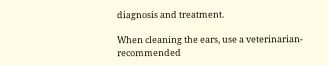diagnosis and treatment.

When cleaning the ears, use a veterinarian-recommended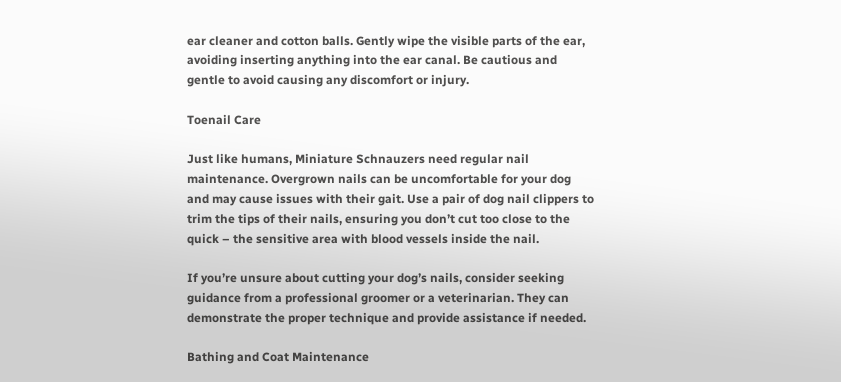ear cleaner and cotton balls. Gently wipe the visible parts of the ear, avoiding inserting anything into the ear canal. Be cautious and gentle to avoid causing any discomfort or injury.

Toenail Care

Just like humans, Miniature Schnauzers need regular nail maintenance. Overgrown nails can be uncomfortable for your dog and may cause issues with their gait. Use a pair of dog nail clippers to trim the tips of their nails, ensuring you don’t cut too close to the quick – the sensitive area with blood vessels inside the nail.

If you’re unsure about cutting your dog’s nails, consider seeking guidance from a professional groomer or a veterinarian. They can demonstrate the proper technique and provide assistance if needed.

Bathing and Coat Maintenance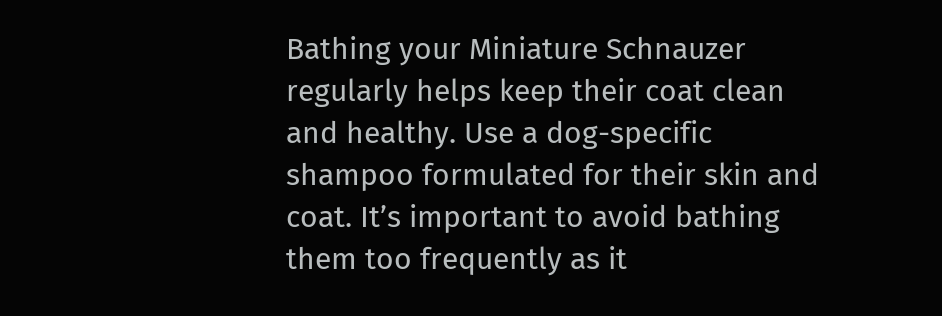Bathing your Miniature Schnauzer regularly helps keep their coat clean and healthy. Use a dog-specific shampoo formulated for their skin and coat. It’s important to avoid bathing them too frequently as it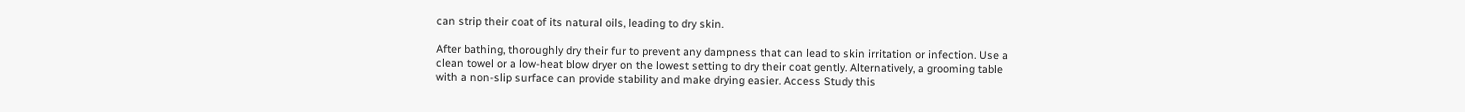can strip their coat of its natural oils, leading to dry skin.

After bathing, thoroughly dry their fur to prevent any dampness that can lead to skin irritation or infection. Use a clean towel or a low-heat blow dryer on the lowest setting to dry their coat gently. Alternatively, a grooming table with a non-slip surface can provide stability and make drying easier. Access Study this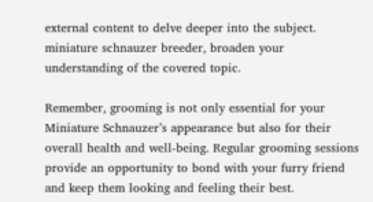external content to delve deeper into the subject. miniature schnauzer breeder, broaden your understanding of the covered topic.

Remember, grooming is not only essential for your Miniature Schnauzer’s appearance but also for their overall health and well-being. Regular grooming sessions provide an opportunity to bond with your furry friend and keep them looking and feeling their best.